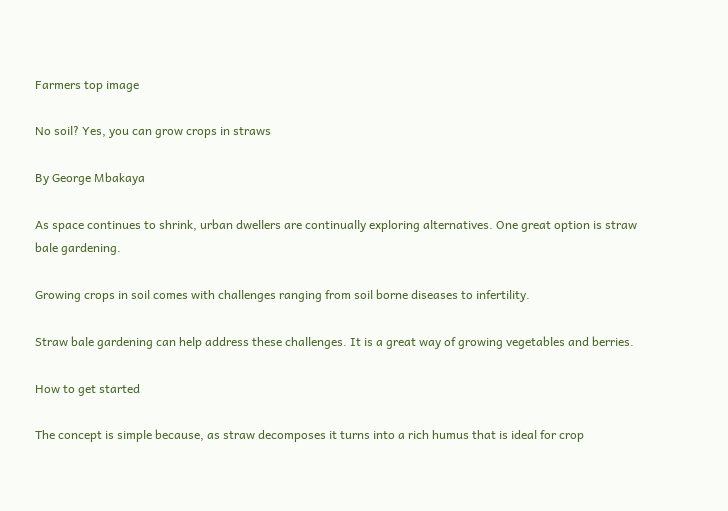Farmers top image

No soil? Yes, you can grow crops in straws

By George Mbakaya

As space continues to shrink, urban dwellers are continually exploring alternatives. One great option is straw bale gardening.

Growing crops in soil comes with challenges ranging from soil borne diseases to infertility.

Straw bale gardening can help address these challenges. It is a great way of growing vegetables and berries.

How to get started

The concept is simple because, as straw decomposes it turns into a rich humus that is ideal for crop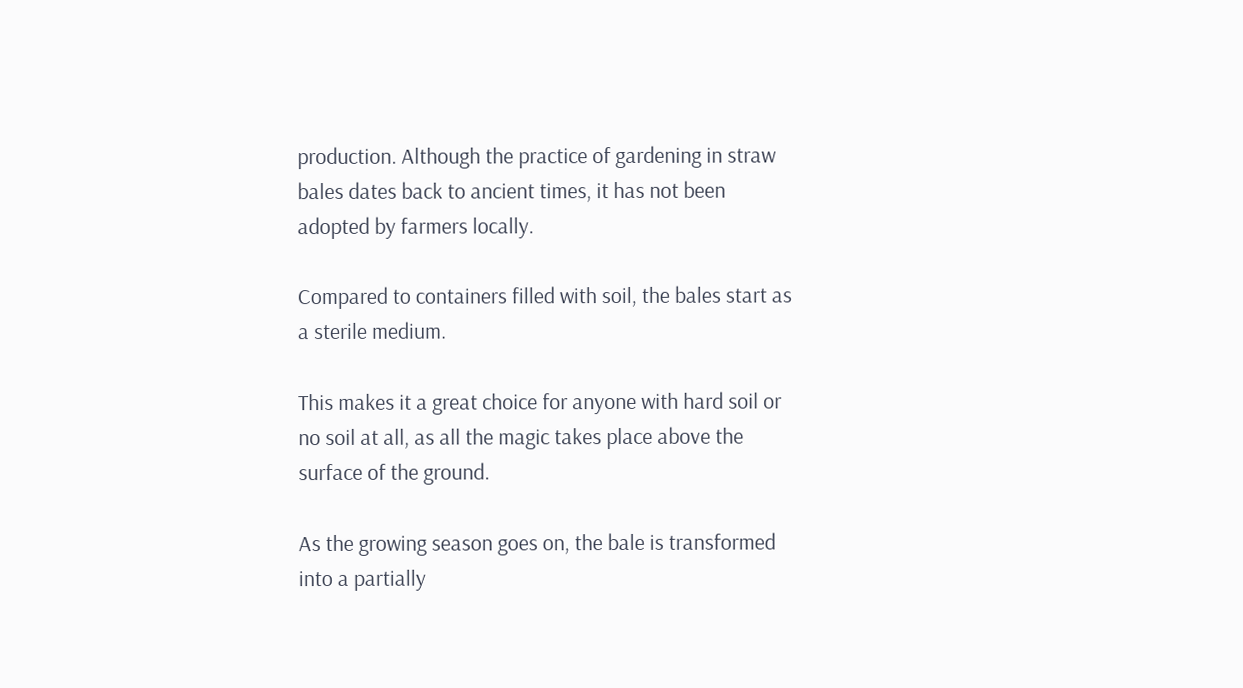production. Although the practice of gardening in straw bales dates back to ancient times, it has not been adopted by farmers locally.

Compared to containers filled with soil, the bales start as a sterile medium.

This makes it a great choice for anyone with hard soil or no soil at all, as all the magic takes place above the surface of the ground.

As the growing season goes on, the bale is transformed into a partially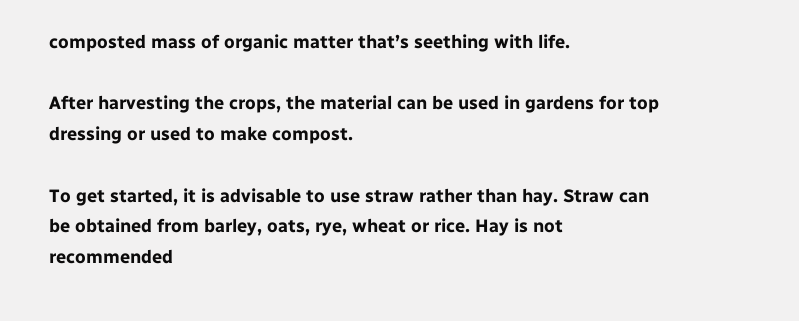composted mass of organic matter that’s seething with life.

After harvesting the crops, the material can be used in gardens for top dressing or used to make compost.

To get started, it is advisable to use straw rather than hay. Straw can be obtained from barley, oats, rye, wheat or rice. Hay is not recommended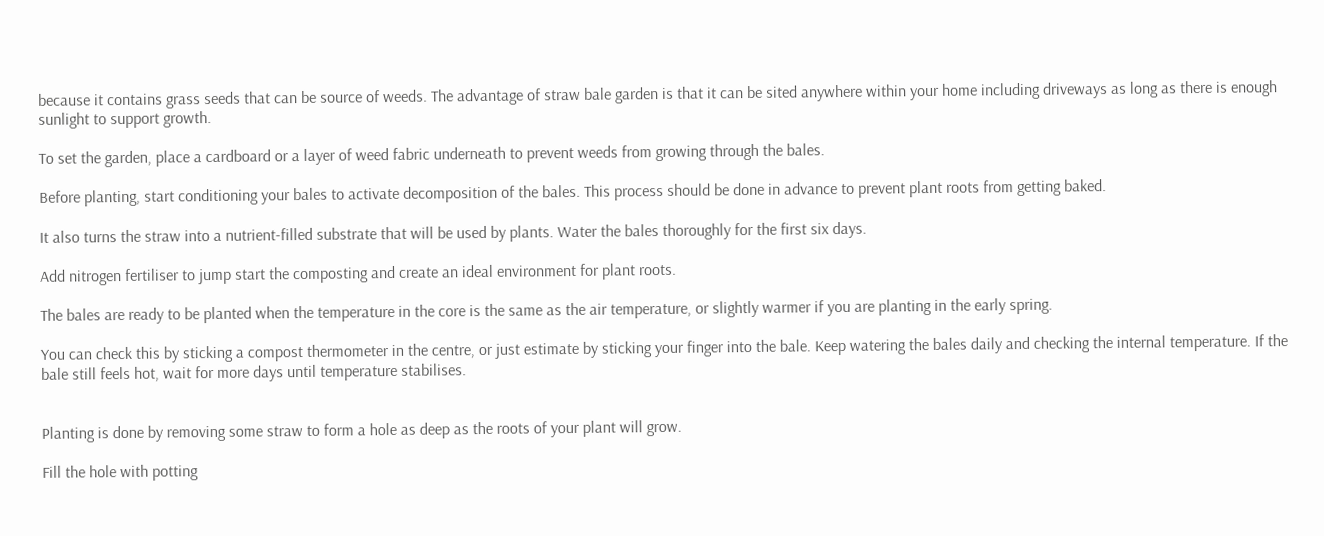because it contains grass seeds that can be source of weeds. The advantage of straw bale garden is that it can be sited anywhere within your home including driveways as long as there is enough sunlight to support growth.

To set the garden, place a cardboard or a layer of weed fabric underneath to prevent weeds from growing through the bales.

Before planting, start conditioning your bales to activate decomposition of the bales. This process should be done in advance to prevent plant roots from getting baked.

It also turns the straw into a nutrient-filled substrate that will be used by plants. Water the bales thoroughly for the first six days.

Add nitrogen fertiliser to jump start the composting and create an ideal environment for plant roots.

The bales are ready to be planted when the temperature in the core is the same as the air temperature, or slightly warmer if you are planting in the early spring.

You can check this by sticking a compost thermometer in the centre, or just estimate by sticking your finger into the bale. Keep watering the bales daily and checking the internal temperature. If the bale still feels hot, wait for more days until temperature stabilises.


Planting is done by removing some straw to form a hole as deep as the roots of your plant will grow.

Fill the hole with potting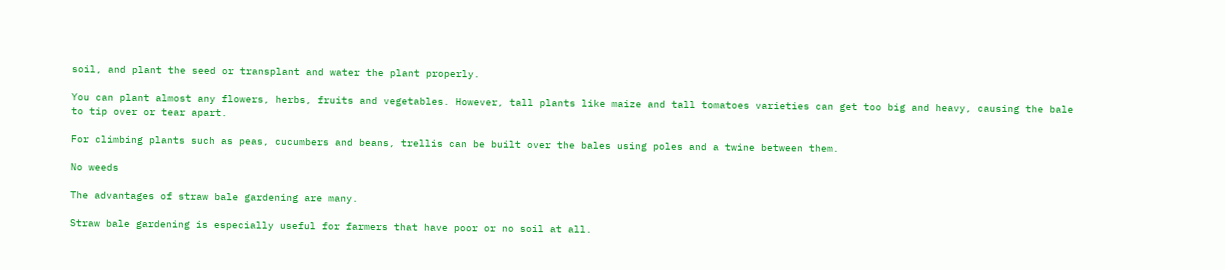soil, and plant the seed or transplant and water the plant properly.

You can plant almost any flowers, herbs, fruits and vegetables. However, tall plants like maize and tall tomatoes varieties can get too big and heavy, causing the bale to tip over or tear apart.

For climbing plants such as peas, cucumbers and beans, trellis can be built over the bales using poles and a twine between them.

No weeds

The advantages of straw bale gardening are many.

Straw bale gardening is especially useful for farmers that have poor or no soil at all.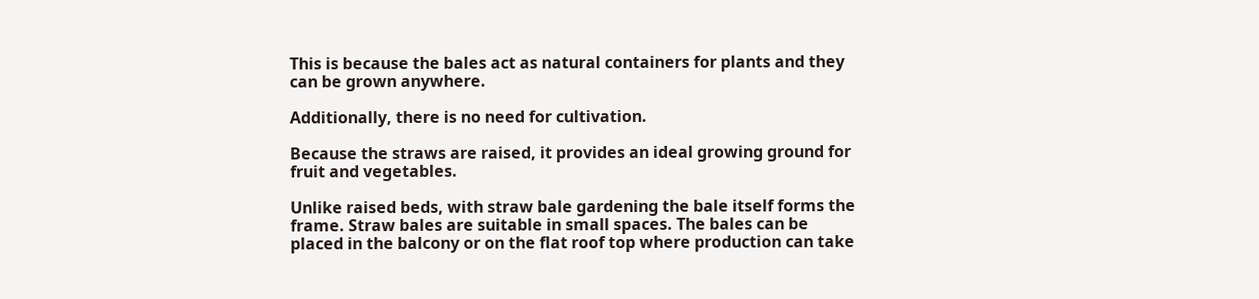This is because the bales act as natural containers for plants and they can be grown anywhere.

Additionally, there is no need for cultivation.

Because the straws are raised, it provides an ideal growing ground for fruit and vegetables.

Unlike raised beds, with straw bale gardening the bale itself forms the frame. Straw bales are suitable in small spaces. The bales can be placed in the balcony or on the flat roof top where production can take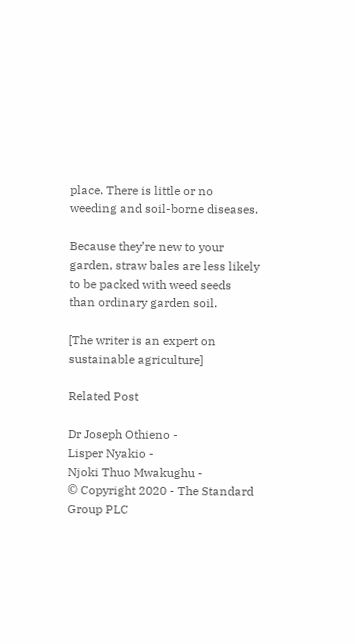place. There is little or no weeding and soil-borne diseases.

Because they’re new to your garden, straw bales are less likely to be packed with weed seeds than ordinary garden soil.

[The writer is an expert on sustainable agriculture]

Related Post

Dr Joseph Othieno -
Lisper Nyakio -
Njoki Thuo Mwakughu -
© Copyright 2020 - The Standard Group PLC